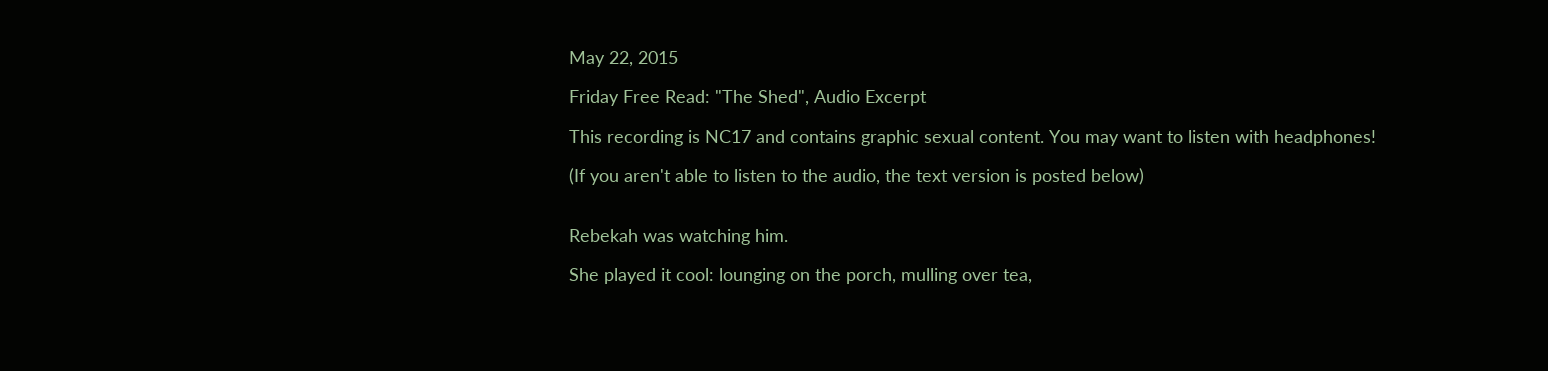May 22, 2015

Friday Free Read: "The Shed", Audio Excerpt

This recording is NC17 and contains graphic sexual content. You may want to listen with headphones!

(If you aren't able to listen to the audio, the text version is posted below)


Rebekah was watching him.

She played it cool: lounging on the porch, mulling over tea,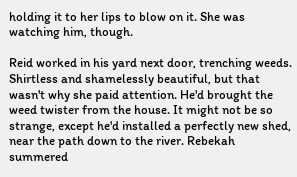holding it to her lips to blow on it. She was watching him, though.

Reid worked in his yard next door, trenching weeds. Shirtless and shamelessly beautiful, but that wasn't why she paid attention. He'd brought the weed twister from the house. It might not be so strange, except he'd installed a perfectly new shed, near the path down to the river. Rebekah summered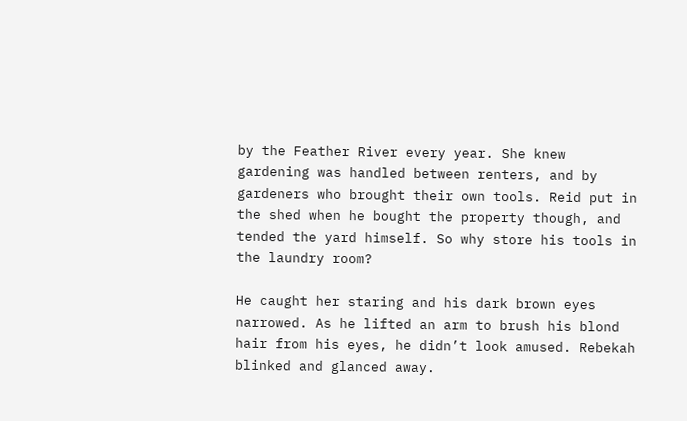by the Feather River every year. She knew gardening was handled between renters, and by gardeners who brought their own tools. Reid put in the shed when he bought the property though, and tended the yard himself. So why store his tools in the laundry room?

He caught her staring and his dark brown eyes narrowed. As he lifted an arm to brush his blond hair from his eyes, he didn’t look amused. Rebekah blinked and glanced away.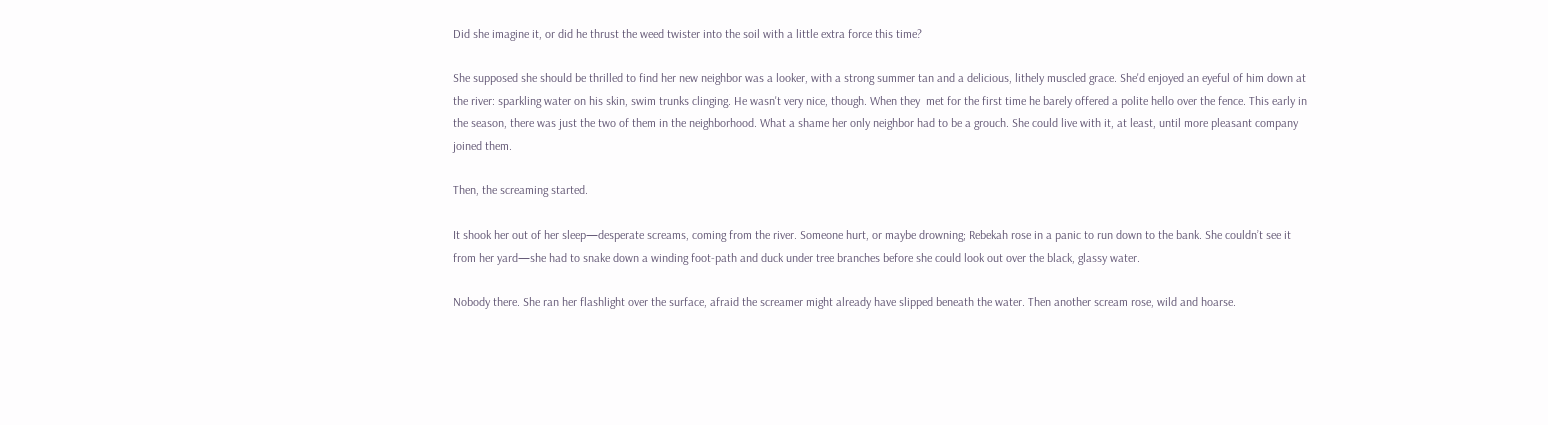Did she imagine it, or did he thrust the weed twister into the soil with a little extra force this time?

She supposed she should be thrilled to find her new neighbor was a looker, with a strong summer tan and a delicious, lithely muscled grace. She'd enjoyed an eyeful of him down at the river: sparkling water on his skin, swim trunks clinging. He wasn't very nice, though. When they  met for the first time he barely offered a polite hello over the fence. This early in the season, there was just the two of them in the neighborhood. What a shame her only neighbor had to be a grouch. She could live with it, at least, until more pleasant company joined them.

Then, the screaming started.

It shook her out of her sleep—desperate screams, coming from the river. Someone hurt, or maybe drowning; Rebekah rose in a panic to run down to the bank. She couldn’t see it from her yard—she had to snake down a winding foot-path and duck under tree branches before she could look out over the black, glassy water.

Nobody there. She ran her flashlight over the surface, afraid the screamer might already have slipped beneath the water. Then another scream rose, wild and hoarse.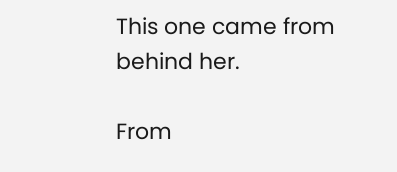This one came from behind her.

From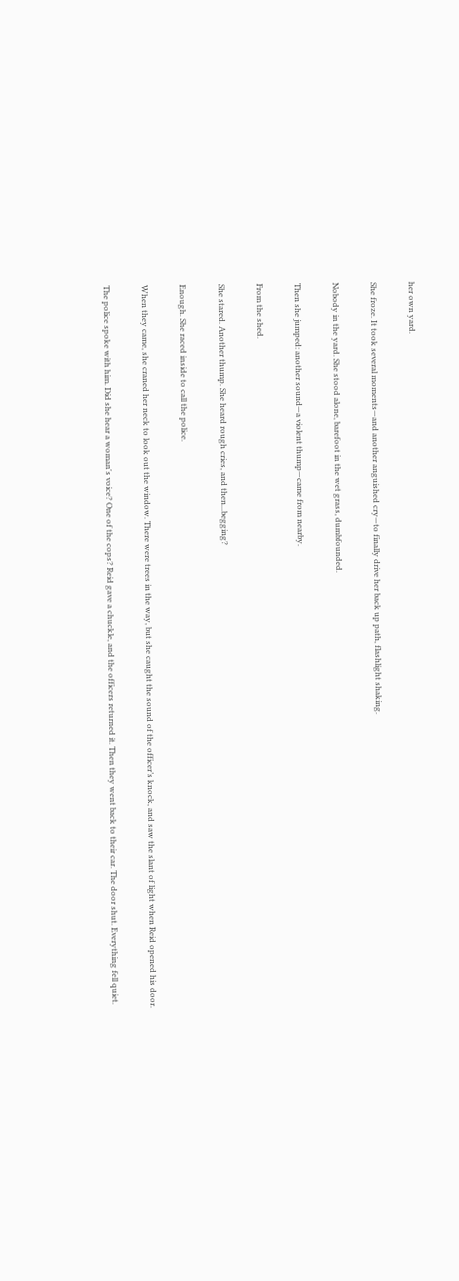her own yard.

She froze. It took several moments—and another anguished cry—to finally drive her back up path, flashlight shaking.

Nobody in the yard. She stood alone, barefoot in the wet grass, dumbfounded.

Then she jumped: another sound—a violent thump—came from nearby.

From the shed.

She stared. Another thump. She heard rough cries, and then...begging?

Enough. She raced inside to call the police.

When they came, she craned her neck to look out the window. There were trees in the way, but she caught the sound of the officer’s knock, and saw the slant of light when Reid opened his door.

The police spoke with him. Did she hear a woman's voice? One of the cops? Reid gave a chuckle, and the officers returned it. Then they went back to their car. The door shut. Everything fell quiet.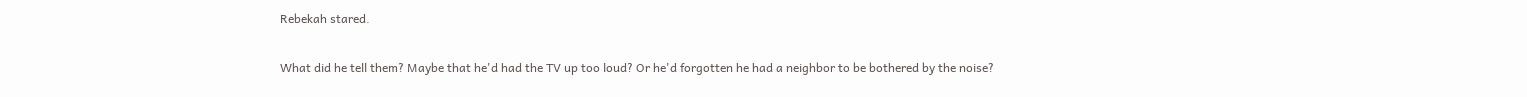Rebekah stared.

What did he tell them? Maybe that he'd had the TV up too loud? Or he'd forgotten he had a neighbor to be bothered by the noise?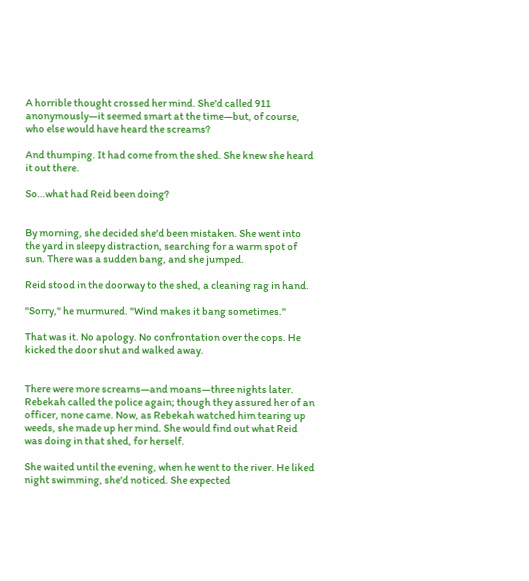A horrible thought crossed her mind. She'd called 911 anonymously—it seemed smart at the time—but, of course, who else would have heard the screams?

And thumping. It had come from the shed. She knew she heard it out there.

So…what had Reid been doing?


By morning, she decided she'd been mistaken. She went into the yard in sleepy distraction, searching for a warm spot of sun. There was a sudden bang, and she jumped.

Reid stood in the doorway to the shed, a cleaning rag in hand.

"Sorry," he murmured. "Wind makes it bang sometimes."

That was it. No apology. No confrontation over the cops. He kicked the door shut and walked away.


There were more screams—and moans—three nights later. Rebekah called the police again; though they assured her of an officer, none came. Now, as Rebekah watched him tearing up weeds, she made up her mind. She would find out what Reid was doing in that shed, for herself.

She waited until the evening, when he went to the river. He liked night swimming, she'd noticed. She expected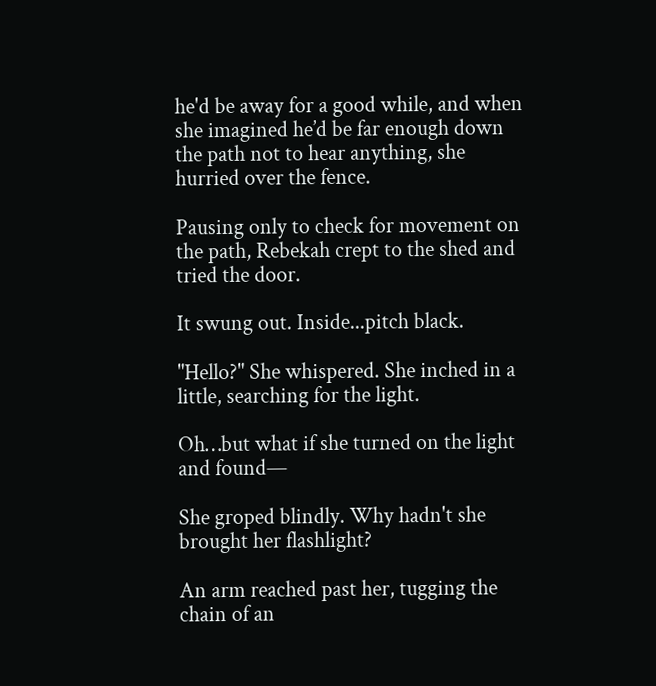he'd be away for a good while, and when she imagined he’d be far enough down the path not to hear anything, she hurried over the fence.

Pausing only to check for movement on the path, Rebekah crept to the shed and tried the door.

It swung out. Inside...pitch black.

"Hello?" She whispered. She inched in a little, searching for the light.

Oh…but what if she turned on the light and found—

She groped blindly. Why hadn't she brought her flashlight?

An arm reached past her, tugging the chain of an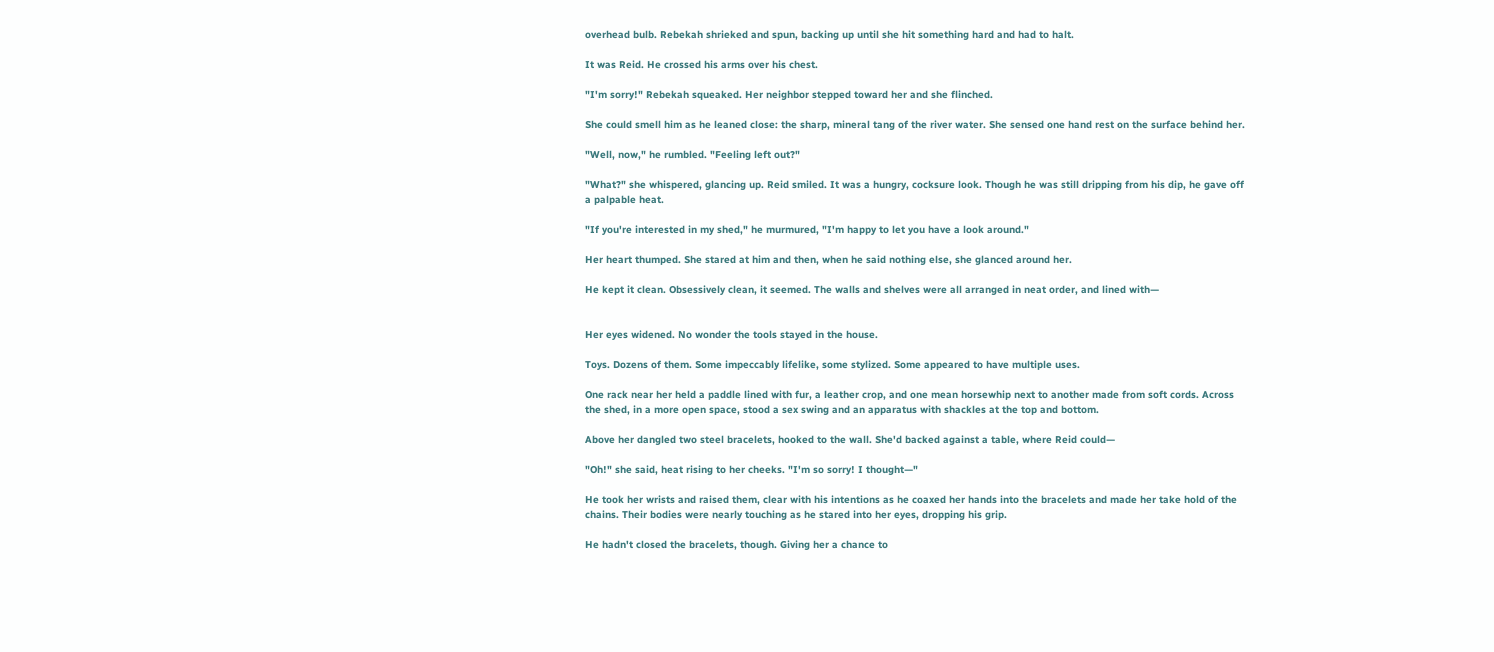overhead bulb. Rebekah shrieked and spun, backing up until she hit something hard and had to halt.

It was Reid. He crossed his arms over his chest.

"I'm sorry!" Rebekah squeaked. Her neighbor stepped toward her and she flinched.

She could smell him as he leaned close: the sharp, mineral tang of the river water. She sensed one hand rest on the surface behind her.

"Well, now," he rumbled. "Feeling left out?"

"What?" she whispered, glancing up. Reid smiled. It was a hungry, cocksure look. Though he was still dripping from his dip, he gave off a palpable heat.

"If you're interested in my shed," he murmured, "I'm happy to let you have a look around."

Her heart thumped. She stared at him and then, when he said nothing else, she glanced around her.

He kept it clean. Obsessively clean, it seemed. The walls and shelves were all arranged in neat order, and lined with—


Her eyes widened. No wonder the tools stayed in the house.

Toys. Dozens of them. Some impeccably lifelike, some stylized. Some appeared to have multiple uses.

One rack near her held a paddle lined with fur, a leather crop, and one mean horsewhip next to another made from soft cords. Across the shed, in a more open space, stood a sex swing and an apparatus with shackles at the top and bottom.

Above her dangled two steel bracelets, hooked to the wall. She'd backed against a table, where Reid could—

"Oh!" she said, heat rising to her cheeks. "I'm so sorry! I thought—"

He took her wrists and raised them, clear with his intentions as he coaxed her hands into the bracelets and made her take hold of the chains. Their bodies were nearly touching as he stared into her eyes, dropping his grip.

He hadn't closed the bracelets, though. Giving her a chance to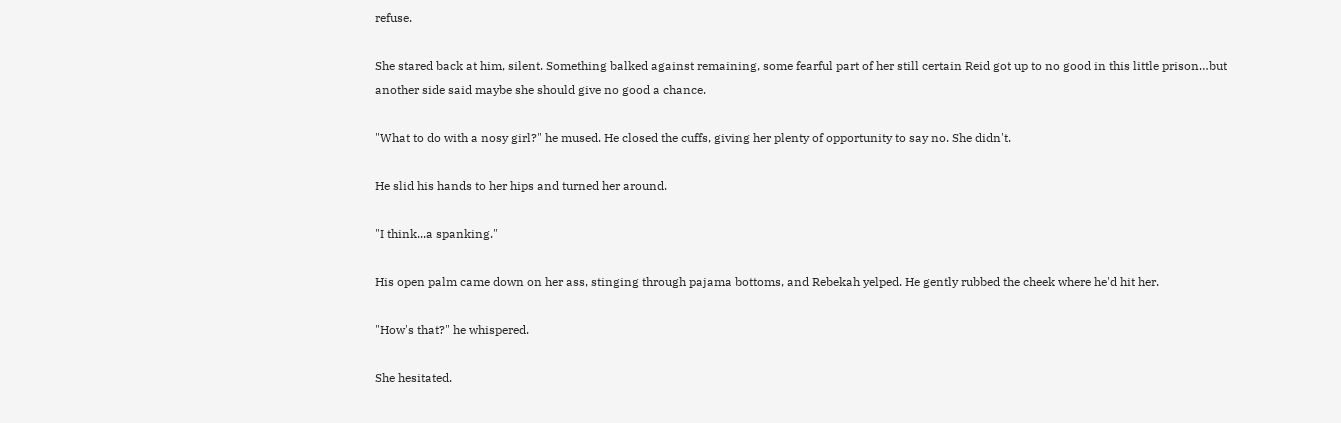refuse.

She stared back at him, silent. Something balked against remaining, some fearful part of her still certain Reid got up to no good in this little prison…but another side said maybe she should give no good a chance.

"What to do with a nosy girl?" he mused. He closed the cuffs, giving her plenty of opportunity to say no. She didn't.

He slid his hands to her hips and turned her around.

"I think...a spanking."

His open palm came down on her ass, stinging through pajama bottoms, and Rebekah yelped. He gently rubbed the cheek where he'd hit her.

"How's that?" he whispered.

She hesitated.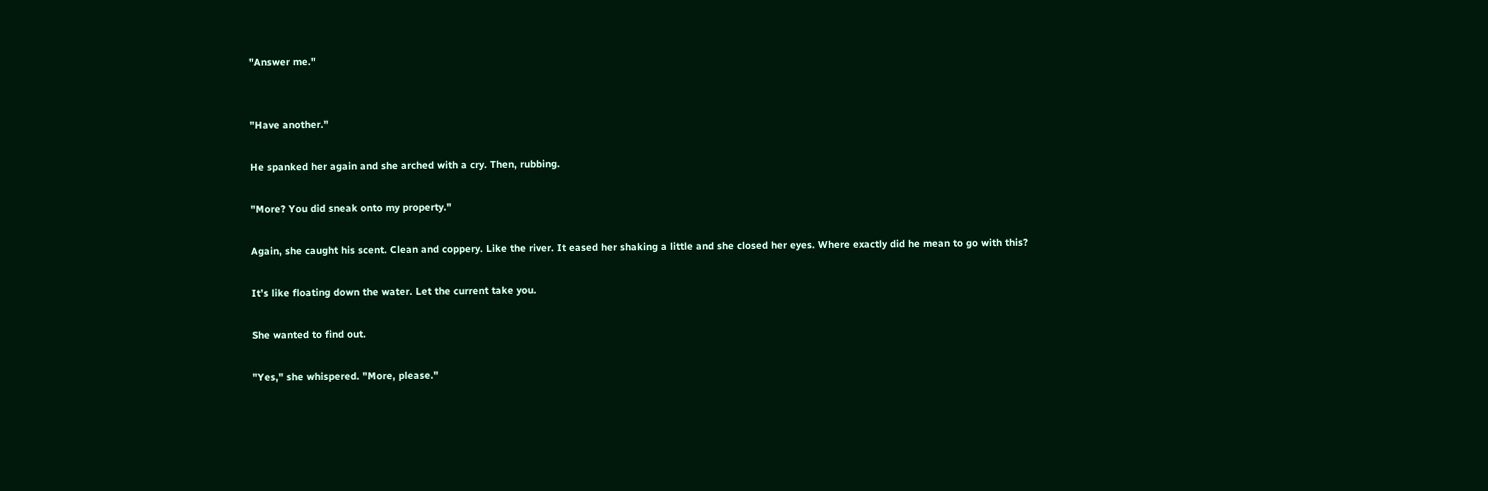"Answer me."


"Have another."

He spanked her again and she arched with a cry. Then, rubbing.

"More? You did sneak onto my property."

Again, she caught his scent. Clean and coppery. Like the river. It eased her shaking a little and she closed her eyes. Where exactly did he mean to go with this?

It’s like floating down the water. Let the current take you.

She wanted to find out.

"Yes," she whispered. "More, please."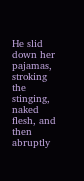He slid down her pajamas, stroking the stinging, naked flesh, and then abruptly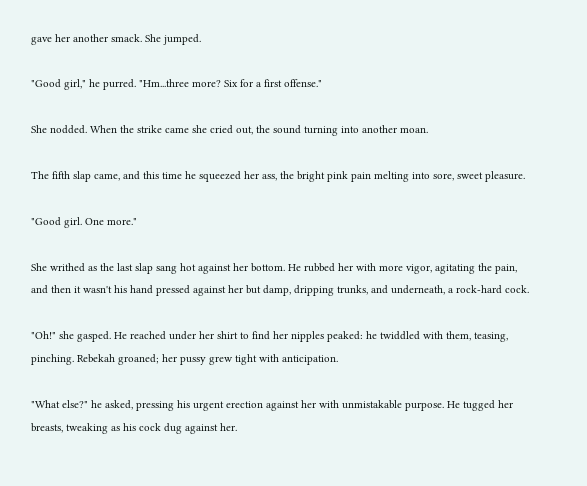gave her another smack. She jumped.

"Good girl," he purred. "Hm...three more? Six for a first offense."

She nodded. When the strike came she cried out, the sound turning into another moan.

The fifth slap came, and this time he squeezed her ass, the bright pink pain melting into sore, sweet pleasure.

"Good girl. One more."

She writhed as the last slap sang hot against her bottom. He rubbed her with more vigor, agitating the pain, and then it wasn't his hand pressed against her but damp, dripping trunks, and underneath, a rock-hard cock.

"Oh!" she gasped. He reached under her shirt to find her nipples peaked: he twiddled with them, teasing, pinching. Rebekah groaned; her pussy grew tight with anticipation.

"What else?" he asked, pressing his urgent erection against her with unmistakable purpose. He tugged her breasts, tweaking as his cock dug against her.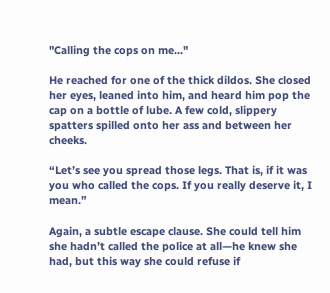"Calling the cops on me..."

He reached for one of the thick dildos. She closed her eyes, leaned into him, and heard him pop the cap on a bottle of lube. A few cold, slippery spatters spilled onto her ass and between her cheeks.

“Let’s see you spread those legs. That is, if it was you who called the cops. If you really deserve it, I mean.”

Again, a subtle escape clause. She could tell him she hadn’t called the police at all—he knew she had, but this way she could refuse if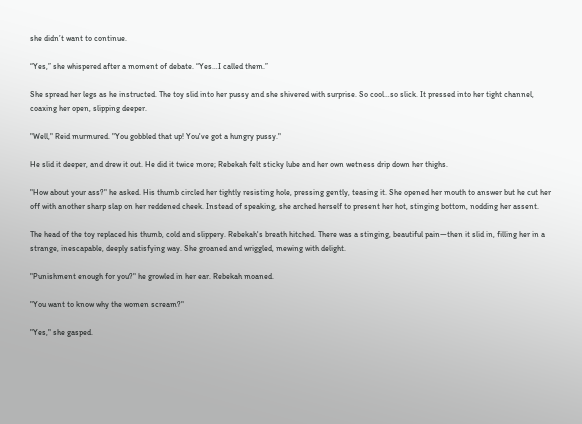she didn’t want to continue.

“Yes,” she whispered after a moment of debate. “Yes…I called them.”

She spread her legs as he instructed. The toy slid into her pussy and she shivered with surprise. So cool…so slick. It pressed into her tight channel, coaxing her open, slipping deeper.

"Well," Reid murmured. "You gobbled that up! You've got a hungry pussy."

He slid it deeper, and drew it out. He did it twice more; Rebekah felt sticky lube and her own wetness drip down her thighs.

"How about your ass?" he asked. His thumb circled her tightly resisting hole, pressing gently, teasing it. She opened her mouth to answer but he cut her off with another sharp slap on her reddened cheek. Instead of speaking, she arched herself to present her hot, stinging bottom, nodding her assent.

The head of the toy replaced his thumb, cold and slippery. Rebekah's breath hitched. There was a stinging, beautiful pain—then it slid in, filling her in a strange, inescapable, deeply satisfying way. She groaned and wriggled, mewing with delight.

"Punishment enough for you?" he growled in her ear. Rebekah moaned.

"You want to know why the women scream?"

"Yes," she gasped.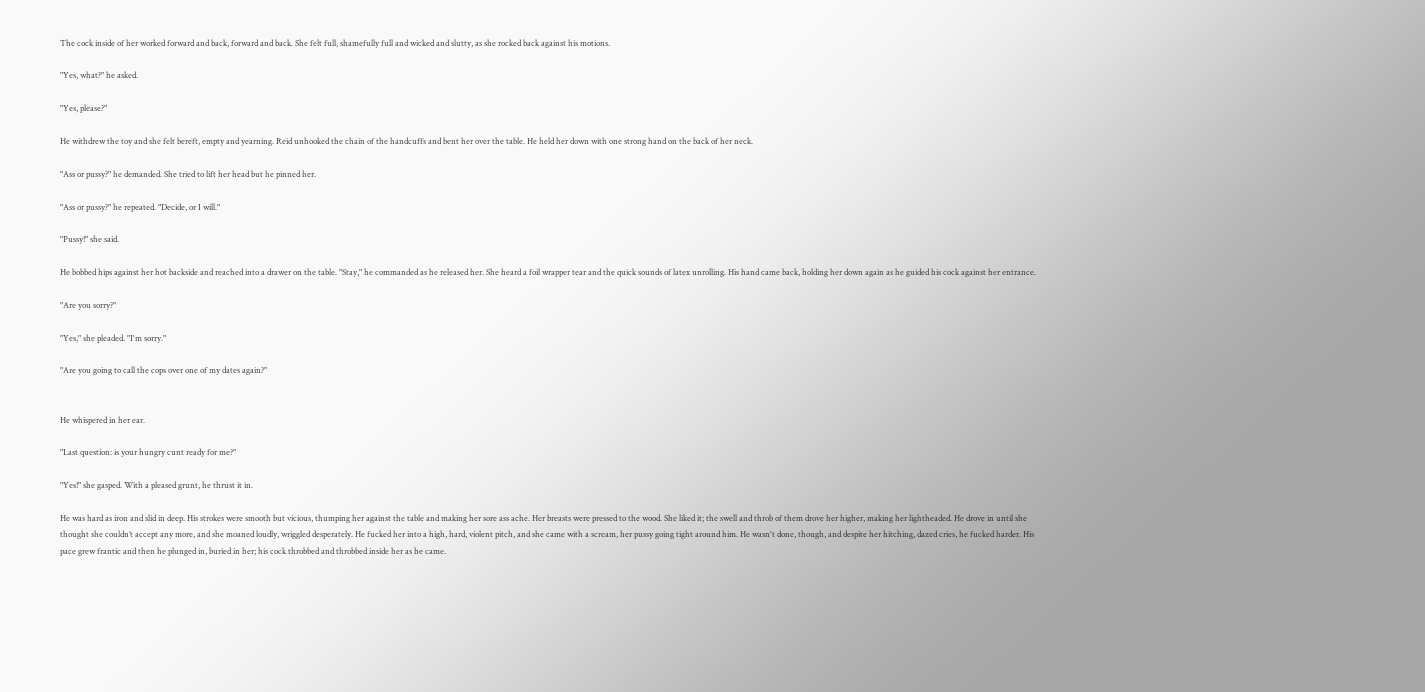The cock inside of her worked forward and back, forward and back. She felt full, shamefully full and wicked and slutty, as she rocked back against his motions.

"Yes, what?" he asked.

"Yes, please?"

He withdrew the toy and she felt bereft, empty and yearning. Reid unhooked the chain of the handcuffs and bent her over the table. He held her down with one strong hand on the back of her neck.

"Ass or pussy?" he demanded. She tried to lift her head but he pinned her.

"Ass or pussy?" he repeated. "Decide, or I will."

"Pussy!" she said.

He bobbed hips against her hot backside and reached into a drawer on the table. "Stay," he commanded as he released her. She heard a foil wrapper tear and the quick sounds of latex unrolling. His hand came back, holding her down again as he guided his cock against her entrance.

"Are you sorry?"

"Yes," she pleaded. "I'm sorry."

"Are you going to call the cops over one of my dates again?"


He whispered in her ear.

"Last question: is your hungry cunt ready for me?"

"Yes!" she gasped. With a pleased grunt, he thrust it in.

He was hard as iron and slid in deep. His strokes were smooth but vicious, thumping her against the table and making her sore ass ache. Her breasts were pressed to the wood. She liked it; the swell and throb of them drove her higher, making her lightheaded. He drove in until she thought she couldn’t accept any more, and she moaned loudly, wriggled desperately. He fucked her into a high, hard, violent pitch, and she came with a scream, her pussy going tight around him. He wasn't done, though, and despite her hitching, dazed cries, he fucked harder. His pace grew frantic and then he plunged in, buried in her; his cock throbbed and throbbed inside her as he came.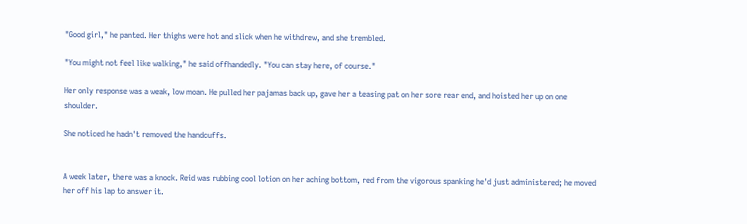"Good girl," he panted. Her thighs were hot and slick when he withdrew, and she trembled.

"You might not feel like walking," he said offhandedly. "You can stay here, of course."

Her only response was a weak, low moan. He pulled her pajamas back up, gave her a teasing pat on her sore rear end, and hoisted her up on one shoulder.

She noticed he hadn't removed the handcuffs.


A week later, there was a knock. Reid was rubbing cool lotion on her aching bottom, red from the vigorous spanking he'd just administered; he moved her off his lap to answer it.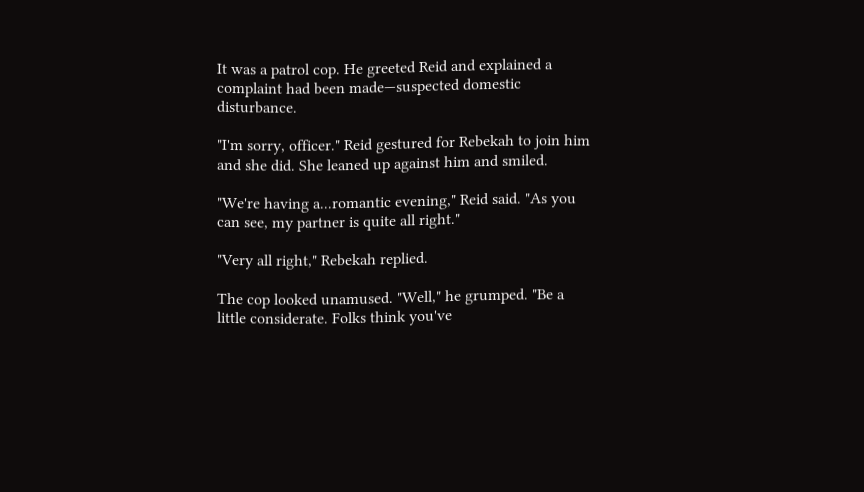It was a patrol cop. He greeted Reid and explained a complaint had been made—suspected domestic disturbance.

"I'm sorry, officer." Reid gestured for Rebekah to join him and she did. She leaned up against him and smiled.

"We're having a...romantic evening," Reid said. "As you can see, my partner is quite all right."

"Very all right," Rebekah replied.

The cop looked unamused. "Well," he grumped. "Be a little considerate. Folks think you've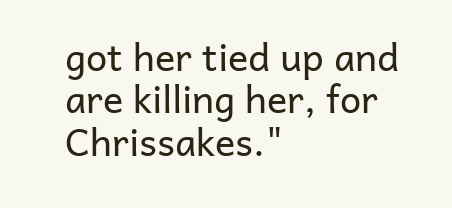got her tied up and are killing her, for Chrissakes."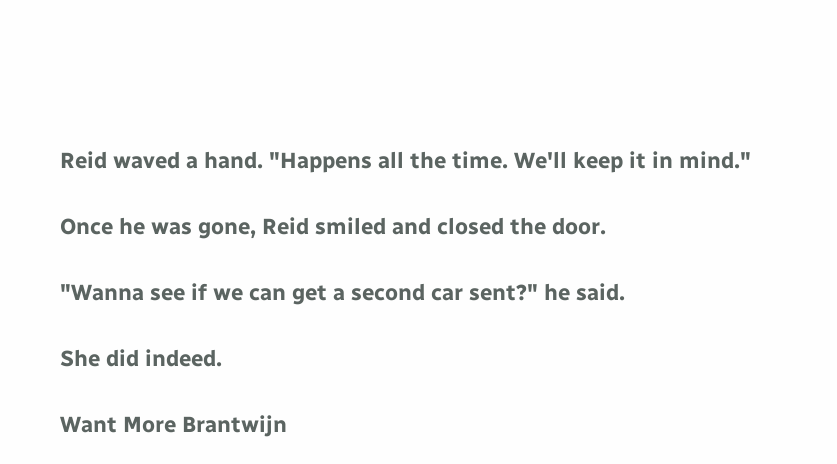Reid waved a hand. "Happens all the time. We'll keep it in mind."

Once he was gone, Reid smiled and closed the door.

"Wanna see if we can get a second car sent?" he said.

She did indeed.

Want More Brantwijn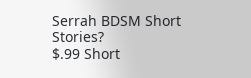Serrah BDSM Short Stories?
$.99 Short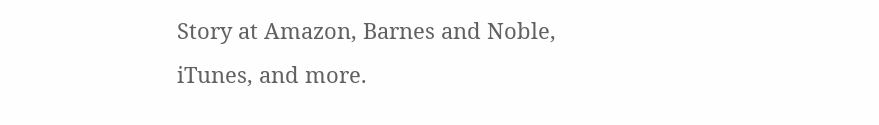Story at Amazon, Barnes and Noble,
iTunes, and more.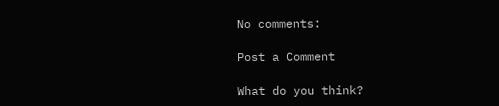No comments:

Post a Comment

What do you think?